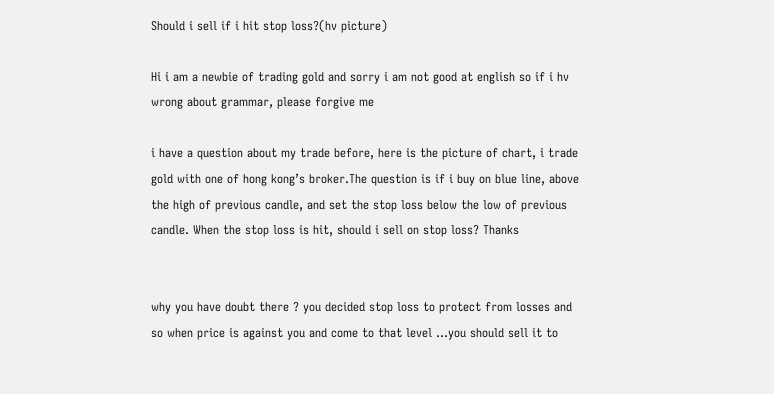Should i sell if i hit stop loss?(hv picture)

Hi i am a newbie of trading gold and sorry i am not good at english so if i hv wrong about grammar, please forgive me

i have a question about my trade before, here is the picture of chart, i trade gold with one of hong kong’s broker.The question is if i buy on blue line, above the high of previous candle, and set the stop loss below the low of previous candle. When the stop loss is hit, should i sell on stop loss? Thanks


why you have doubt there ? you decided stop loss to protect from losses and so when price is against you and come to that level …you should sell it to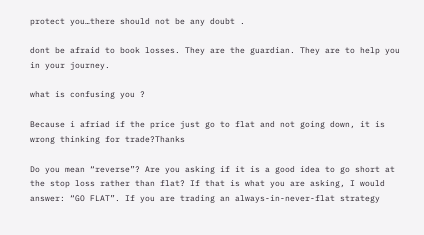protect you…there should not be any doubt .

dont be afraid to book losses. They are the guardian. They are to help you in your journey.

what is confusing you ?

Because i afriad if the price just go to flat and not going down, it is wrong thinking for trade?Thanks

Do you mean “reverse”? Are you asking if it is a good idea to go short at the stop loss rather than flat? If that is what you are asking, I would answer: “GO FLAT”. If you are trading an always-in-never-flat strategy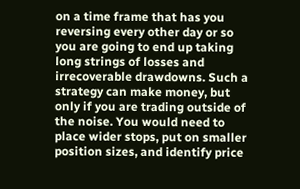on a time frame that has you reversing every other day or so you are going to end up taking long strings of losses and irrecoverable drawdowns. Such a strategy can make money, but only if you are trading outside of the noise. You would need to place wider stops, put on smaller position sizes, and identify price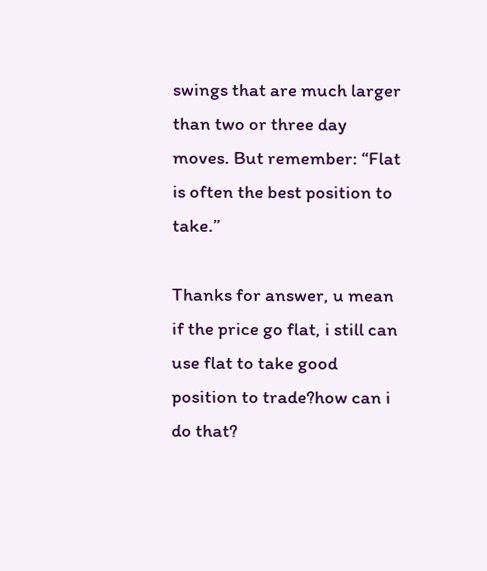swings that are much larger than two or three day moves. But remember: “Flat is often the best position to take.”

Thanks for answer, u mean if the price go flat, i still can use flat to take good position to trade?how can i do that?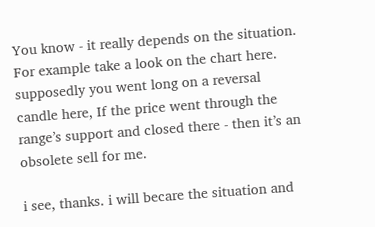You know - it really depends on the situation.
For example take a look on the chart here. supposedly you went long on a reversal candle here, If the price went through the range’s support and closed there - then it’s an obsolete sell for me.

i see, thanks. i will becare the situation and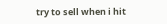try to sell when i hit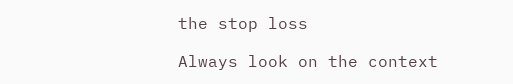the stop loss

Always look on the context